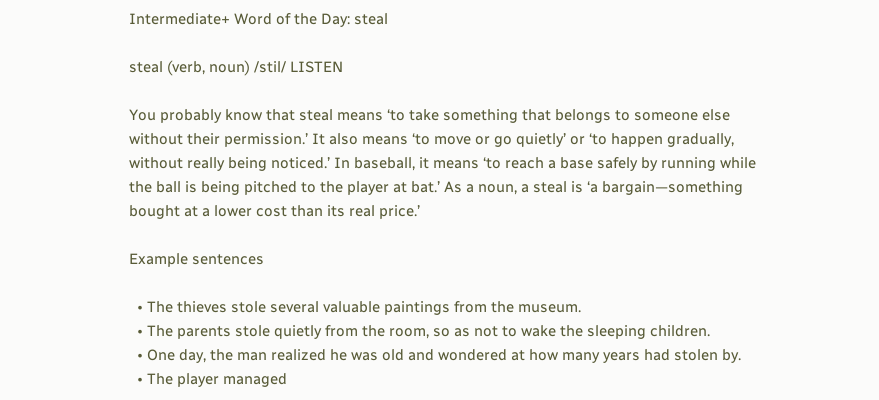Intermediate+ Word of the Day: steal

steal (verb, noun) /stil/ LISTEN

You probably know that steal means ‘to take something that belongs to someone else without their permission.’ It also means ‘to move or go quietly’ or ‘to happen gradually, without really being noticed.’ In baseball, it means ‘to reach a base safely by running while the ball is being pitched to the player at bat.’ As a noun, a steal is ‘a bargain—something bought at a lower cost than its real price.’

Example sentences

  • The thieves stole several valuable paintings from the museum.
  • The parents stole quietly from the room, so as not to wake the sleeping children.
  • One day, the man realized he was old and wondered at how many years had stolen by.
  • The player managed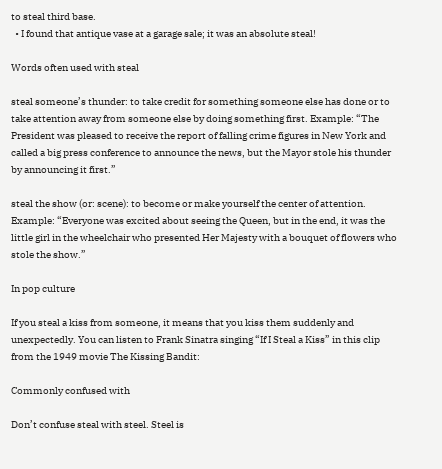to steal third base.
  • I found that antique vase at a garage sale; it was an absolute steal!

Words often used with steal

steal someone’s thunder: to take credit for something someone else has done or to take attention away from someone else by doing something first. Example: “The President was pleased to receive the report of falling crime figures in New York and called a big press conference to announce the news, but the Mayor stole his thunder by announcing it first.”

steal the show (or: scene): to become or make yourself the center of attention. Example: “Everyone was excited about seeing the Queen, but in the end, it was the little girl in the wheelchair who presented Her Majesty with a bouquet of flowers who stole the show.”

In pop culture

If you steal a kiss from someone, it means that you kiss them suddenly and unexpectedly. You can listen to Frank Sinatra singing “If I Steal a Kiss” in this clip from the 1949 movie The Kissing Bandit:

Commonly confused with

Don’t confuse steal with steel. Steel is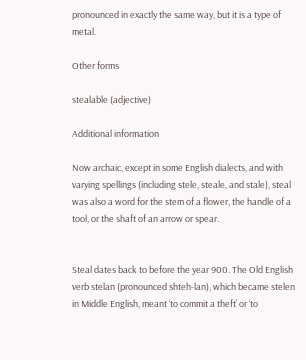pronounced in exactly the same way, but it is a type of metal.

Other forms

stealable (adjective)

Additional information

Now archaic, except in some English dialects, and with varying spellings (including stele, steale, and stale), steal was also a word for the stem of a flower, the handle of a tool, or the shaft of an arrow or spear.


Steal dates back to before the year 900. The Old English verb stelan (pronounced shteh-lan), which became stelen in Middle English, meant ‘to commit a theft’ or ‘to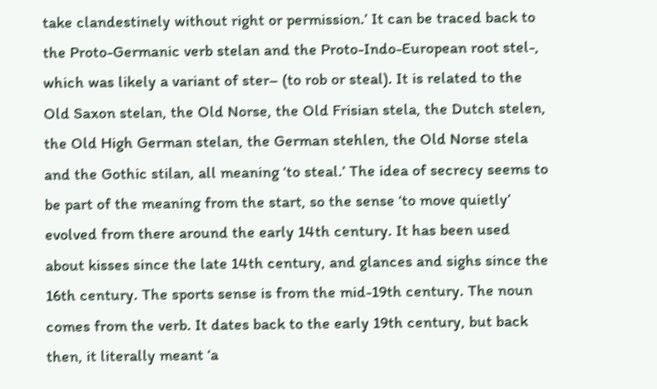take clandestinely without right or permission.’ It can be traced back to the Proto-Germanic verb stelan and the Proto-Indo-European root stel-, which was likely a variant of ster– (to rob or steal). It is related to the Old Saxon stelan, the Old Norse, the Old Frisian stela, the Dutch stelen, the Old High German stelan, the German stehlen, the Old Norse stela and the Gothic stilan, all meaning ‘to steal.’ The idea of secrecy seems to be part of the meaning from the start, so the sense ‘to move quietly’ evolved from there around the early 14th century. It has been used about kisses since the late 14th century, and glances and sighs since the 16th century. The sports sense is from the mid-19th century. The noun comes from the verb. It dates back to the early 19th century, but back then, it literally meant ‘a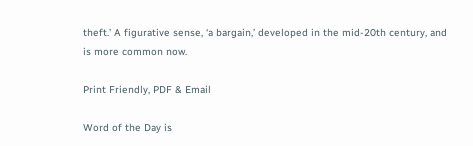theft.’ A figurative sense, ‘a bargain,’ developed in the mid-20th century, and is more common now.

Print Friendly, PDF & Email

Word of the Day is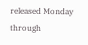released Monday through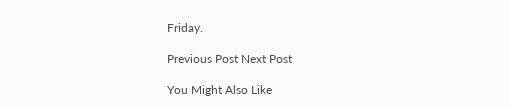Friday.

Previous Post Next Post

You Might Also Like